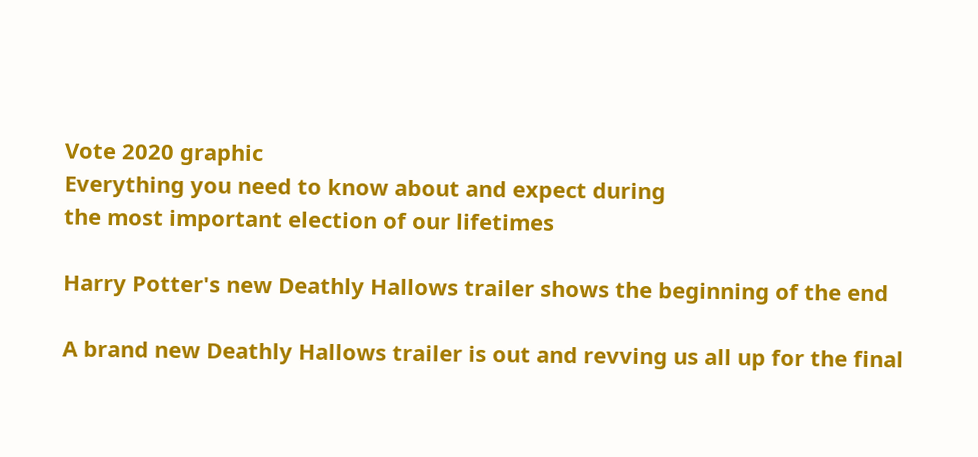Vote 2020 graphic
Everything you need to know about and expect during
the most important election of our lifetimes

Harry Potter's new Deathly Hallows trailer shows the beginning of the end

A brand new Deathly Hallows trailer is out and revving us all up for the final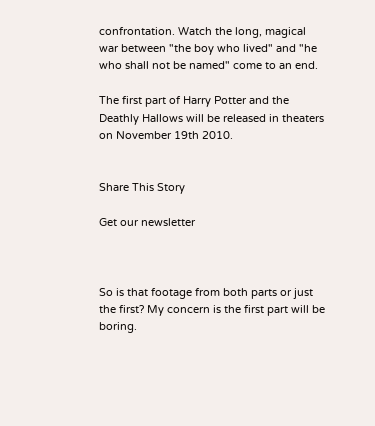confrontation. Watch the long, magical war between "the boy who lived" and "he who shall not be named" come to an end.

The first part of Harry Potter and the Deathly Hallows will be released in theaters on November 19th 2010.


Share This Story

Get our newsletter



So is that footage from both parts or just the first? My concern is the first part will be boring.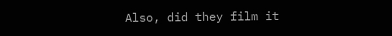Also, did they film it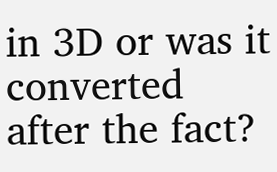in 3D or was it converted after the fact?